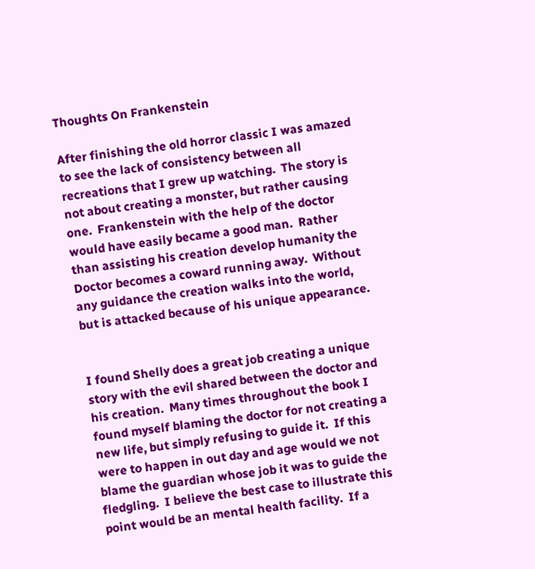Thoughts On Frankenstein

After finishing the old horror classic I was amazed to see the lack of consistency between all recreations that I grew up watching.  The story is not about creating a monster, but rather causing one.  Frankenstein with the help of the doctor would have easily became a good man.  Rather than assisting his creation develop humanity the Doctor becomes a coward running away.  Without any guidance the creation walks into the world, but is attacked because of his unique appearance.


I found Shelly does a great job creating a unique story with the evil shared between the doctor and his creation.  Many times throughout the book I found myself blaming the doctor for not creating a new life, but simply refusing to guide it.  If this were to happen in out day and age would we not blame the guardian whose job it was to guide the fledgling.  I believe the best case to illustrate this point would be an mental health facility.  If a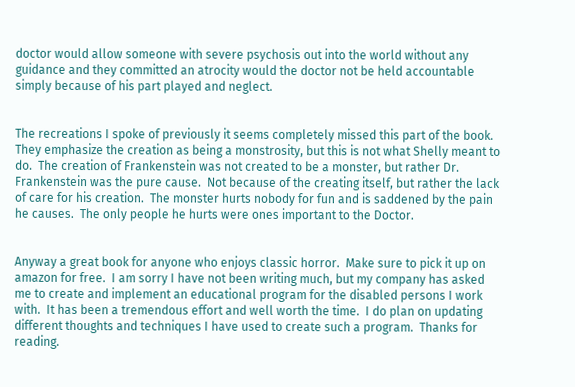doctor would allow someone with severe psychosis out into the world without any guidance and they committed an atrocity would the doctor not be held accountable simply because of his part played and neglect.


The recreations I spoke of previously it seems completely missed this part of the book.  They emphasize the creation as being a monstrosity, but this is not what Shelly meant to do.  The creation of Frankenstein was not created to be a monster, but rather Dr. Frankenstein was the pure cause.  Not because of the creating itself, but rather the lack of care for his creation.  The monster hurts nobody for fun and is saddened by the pain he causes.  The only people he hurts were ones important to the Doctor.


Anyway a great book for anyone who enjoys classic horror.  Make sure to pick it up on amazon for free.  I am sorry I have not been writing much, but my company has asked me to create and implement an educational program for the disabled persons I work with.  It has been a tremendous effort and well worth the time.  I do plan on updating different thoughts and techniques I have used to create such a program.  Thanks for reading.